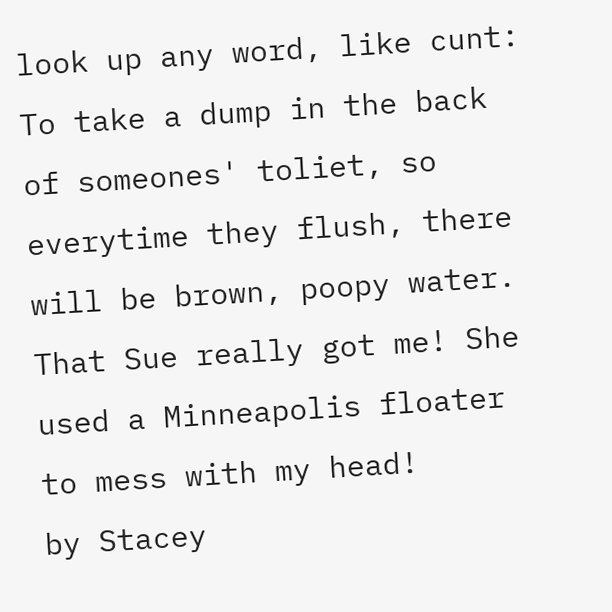look up any word, like cunt:
To take a dump in the back of someones' toliet, so everytime they flush, there will be brown, poopy water.
That Sue really got me! She used a Minneapolis floater to mess with my head!
by Stacey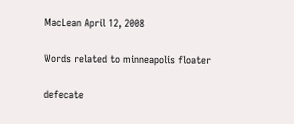MacLean April 12, 2008

Words related to minneapolis floater

defecate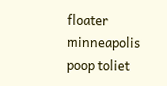floater minneapolis poop toliet